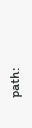path: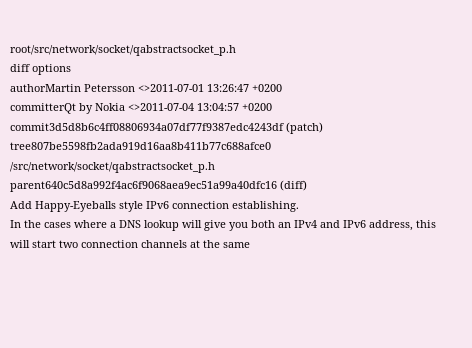root/src/network/socket/qabstractsocket_p.h
diff options
authorMartin Petersson <>2011-07-01 13:26:47 +0200
committerQt by Nokia <>2011-07-04 13:04:57 +0200
commit3d5d8b6c4ff08806934a07df77f9387edc4243df (patch)
tree807be5598fb2ada919d16aa8b411b77c688afce0 /src/network/socket/qabstractsocket_p.h
parent640c5d8a992f4ac6f9068aea9ec51a99a40dfc16 (diff)
Add Happy-Eyeballs style IPv6 connection establishing.
In the cases where a DNS lookup will give you both an IPv4 and IPv6 address, this will start two connection channels at the same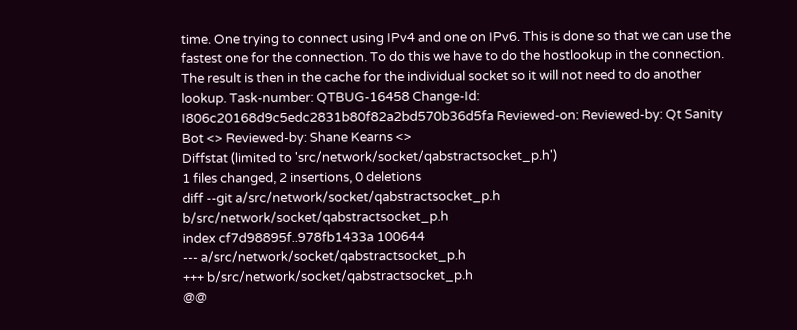time. One trying to connect using IPv4 and one on IPv6. This is done so that we can use the fastest one for the connection. To do this we have to do the hostlookup in the connection. The result is then in the cache for the individual socket so it will not need to do another lookup. Task-number: QTBUG-16458 Change-Id: I806c20168d9c5edc2831b80f82a2bd570b36d5fa Reviewed-on: Reviewed-by: Qt Sanity Bot <> Reviewed-by: Shane Kearns <>
Diffstat (limited to 'src/network/socket/qabstractsocket_p.h')
1 files changed, 2 insertions, 0 deletions
diff --git a/src/network/socket/qabstractsocket_p.h b/src/network/socket/qabstractsocket_p.h
index cf7d98895f..978fb1433a 100644
--- a/src/network/socket/qabstractsocket_p.h
+++ b/src/network/socket/qabstractsocket_p.h
@@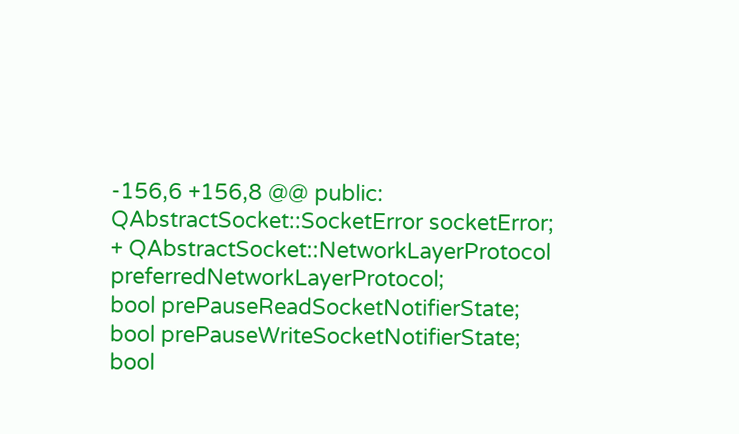-156,6 +156,8 @@ public:
QAbstractSocket::SocketError socketError;
+ QAbstractSocket::NetworkLayerProtocol preferredNetworkLayerProtocol;
bool prePauseReadSocketNotifierState;
bool prePauseWriteSocketNotifierState;
bool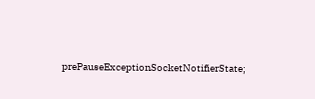prePauseExceptionSocketNotifierState;